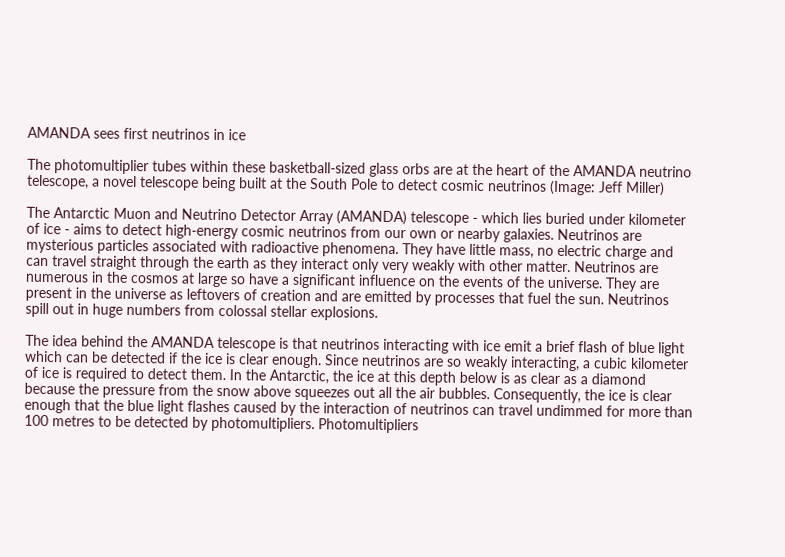AMANDA sees first neutrinos in ice

The photomultiplier tubes within these basketball-sized glass orbs are at the heart of the AMANDA neutrino telescope, a novel telescope being built at the South Pole to detect cosmic neutrinos (Image: Jeff Miller)

The Antarctic Muon and Neutrino Detector Array (AMANDA) telescope - which lies buried under kilometer of ice - aims to detect high-energy cosmic neutrinos from our own or nearby galaxies. Neutrinos are mysterious particles associated with radioactive phenomena. They have little mass, no electric charge and can travel straight through the earth as they interact only very weakly with other matter. Neutrinos are numerous in the cosmos at large so have a significant influence on the events of the universe. They are present in the universe as leftovers of creation and are emitted by processes that fuel the sun. Neutrinos spill out in huge numbers from colossal stellar explosions.

The idea behind the AMANDA telescope is that neutrinos interacting with ice emit a brief flash of blue light which can be detected if the ice is clear enough. Since neutrinos are so weakly interacting, a cubic kilometer of ice is required to detect them. In the Antarctic, the ice at this depth below is as clear as a diamond because the pressure from the snow above squeezes out all the air bubbles. Consequently, the ice is clear enough that the blue light flashes caused by the interaction of neutrinos can travel undimmed for more than 100 metres to be detected by photomultipliers. Photomultipliers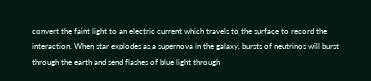convert the faint light to an electric current which travels to the surface to record the interaction. When star explodes as a supernova in the galaxy, bursts of neutrinos will burst through the earth and send flashes of blue light through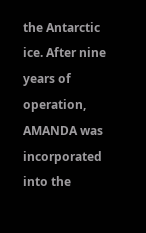the Antarctic ice. After nine years of operation, AMANDA was incorporated into the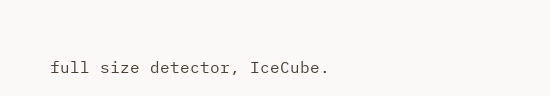full size detector, IceCube.